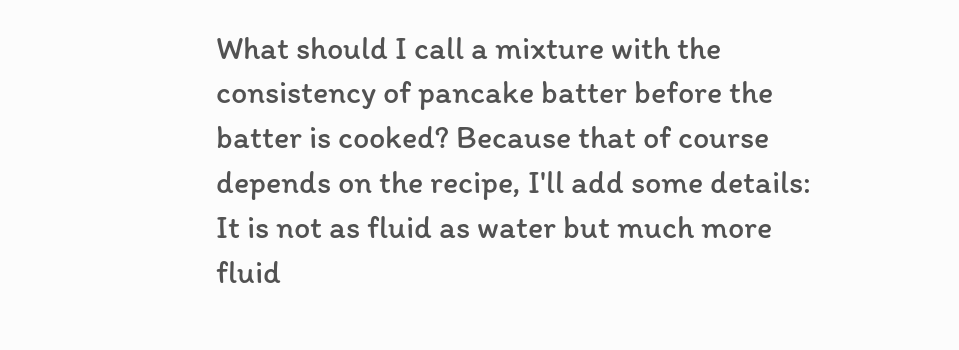What should I call a mixture with the consistency of pancake batter before the batter is cooked? Because that of course depends on the recipe, I'll add some details: It is not as fluid as water but much more fluid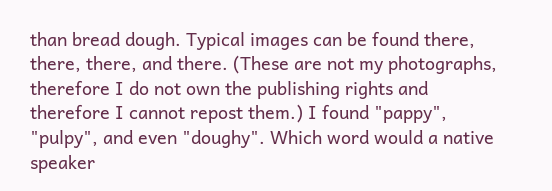than bread dough. Typical images can be found there, there, there, and there. (These are not my photographs, therefore I do not own the publishing rights and therefore I cannot repost them.) I found "pappy", "pulpy", and even "doughy". Which word would a native speaker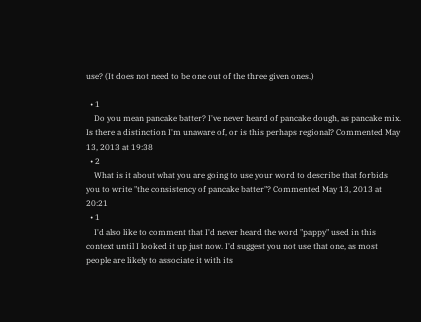use? (It does not need to be one out of the three given ones.)

  • 1
    Do you mean pancake batter? I've never heard of pancake dough, as pancake mix. Is there a distinction I'm unaware of, or is this perhaps regional? Commented May 13, 2013 at 19:38
  • 2
    What is it about what you are going to use your word to describe that forbids you to write "the consistency of pancake batter"? Commented May 13, 2013 at 20:21
  • 1
    I'd also like to comment that I'd never heard the word "pappy" used in this context until I looked it up just now. I'd suggest you not use that one, as most people are likely to associate it with its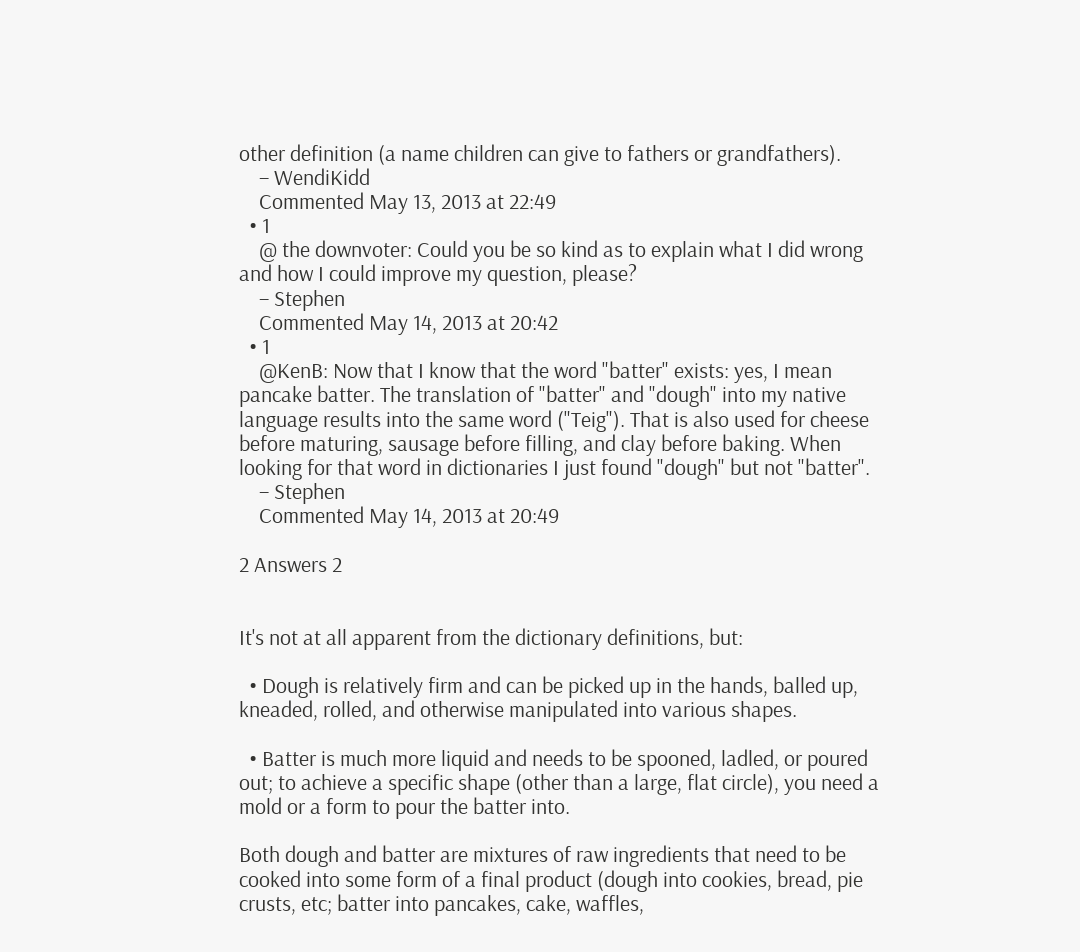other definition (a name children can give to fathers or grandfathers).
    – WendiKidd
    Commented May 13, 2013 at 22:49
  • 1
    @ the downvoter: Could you be so kind as to explain what I did wrong and how I could improve my question, please?
    – Stephen
    Commented May 14, 2013 at 20:42
  • 1
    @KenB: Now that I know that the word "batter" exists: yes, I mean pancake batter. The translation of "batter" and "dough" into my native language results into the same word ("Teig"). That is also used for cheese before maturing, sausage before filling, and clay before baking. When looking for that word in dictionaries I just found "dough" but not "batter".
    – Stephen
    Commented May 14, 2013 at 20:49

2 Answers 2


It's not at all apparent from the dictionary definitions, but:

  • Dough is relatively firm and can be picked up in the hands, balled up, kneaded, rolled, and otherwise manipulated into various shapes.

  • Batter is much more liquid and needs to be spooned, ladled, or poured out; to achieve a specific shape (other than a large, flat circle), you need a mold or a form to pour the batter into.

Both dough and batter are mixtures of raw ingredients that need to be cooked into some form of a final product (dough into cookies, bread, pie crusts, etc; batter into pancakes, cake, waffles,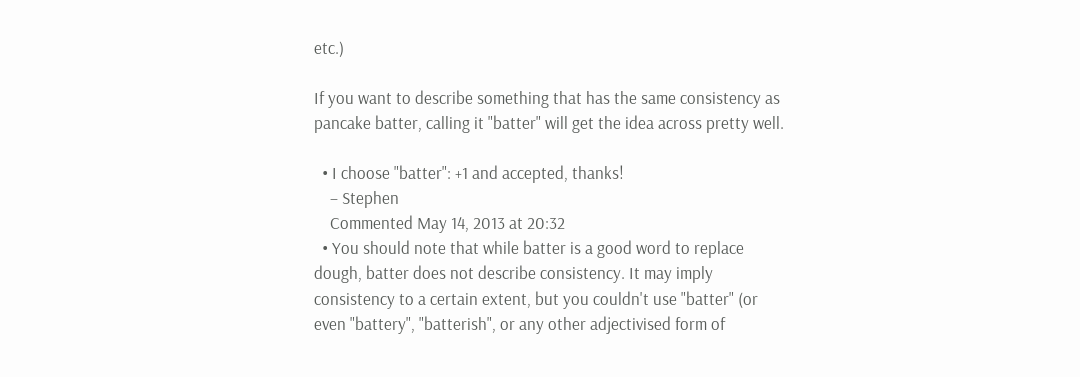etc.)

If you want to describe something that has the same consistency as pancake batter, calling it "batter" will get the idea across pretty well.

  • I choose "batter": +1 and accepted, thanks!
    – Stephen
    Commented May 14, 2013 at 20:32
  • You should note that while batter is a good word to replace dough, batter does not describe consistency. It may imply consistency to a certain extent, but you couldn't use "batter" (or even "battery", "batterish", or any other adjectivised form of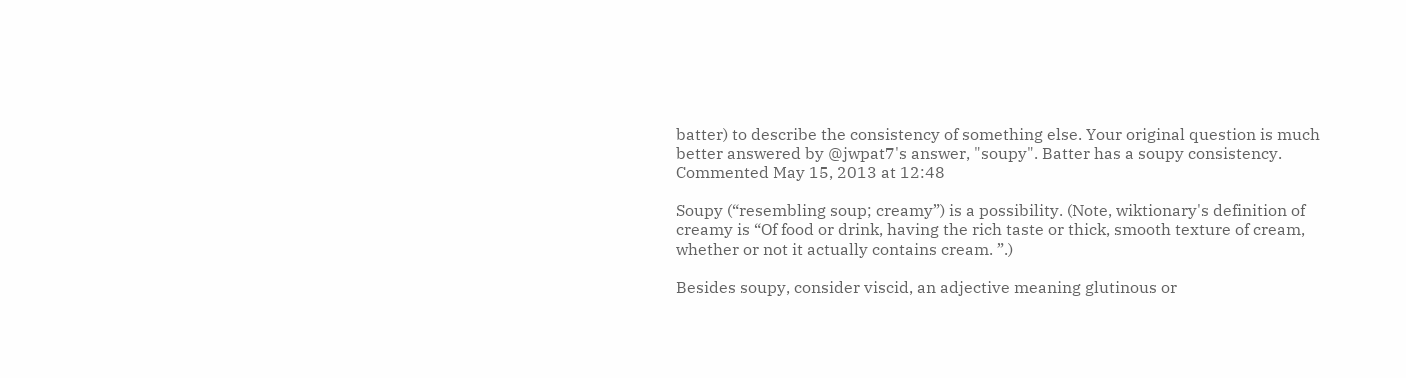batter) to describe the consistency of something else. Your original question is much better answered by @jwpat7's answer, "soupy". Batter has a soupy consistency. Commented May 15, 2013 at 12:48

Soupy (“resembling soup; creamy”) is a possibility. (Note, wiktionary's definition of creamy is “Of food or drink, having the rich taste or thick, smooth texture of cream, whether or not it actually contains cream. ”.)

Besides soupy, consider viscid, an adjective meaning glutinous or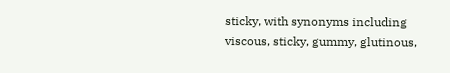sticky, with synonyms including viscous, sticky, gummy, glutinous,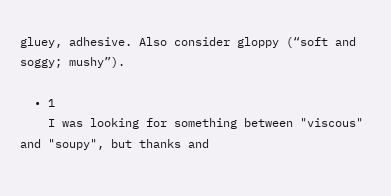gluey, adhesive. Also consider gloppy (“soft and soggy; mushy”).

  • 1
    I was looking for something between "viscous" and "soupy", but thanks and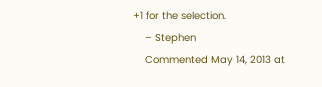+1 for the selection.
    – Stephen
    Commented May 14, 2013 at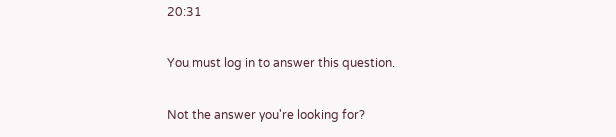20:31

You must log in to answer this question.

Not the answer you're looking for?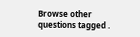Browse other questions tagged .